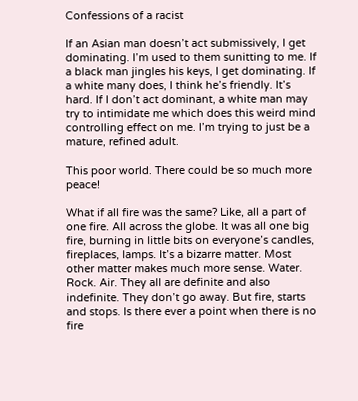Confessions of a racist

If an Asian man doesn’t act submissively, I get dominating. I’m used to them sunitting to me. If a black man jingles his keys, I get dominating. If a white many does, I think he’s friendly. It’s hard. If I don’t act dominant, a white man may try to intimidate me which does this weird mind controlling effect on me. I’m trying to just be a mature, refined adult.

This poor world. There could be so much more peace!

What if all fire was the same? Like, all a part of one fire. All across the globe. It was all one big fire, burning in little bits on everyone’s candles, fireplaces, lamps. It’s a bizarre matter. Most other matter makes much more sense. Water. Rock. Air. They all are definite and also indefinite. They don’t go away. But fire, starts and stops. Is there ever a point when there is no fire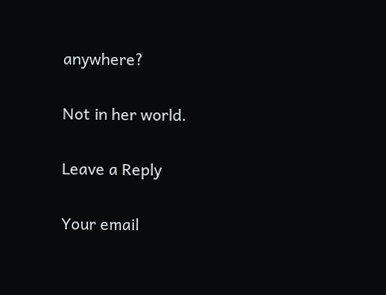anywhere?

Not in her world.

Leave a Reply

Your email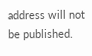address will not be published.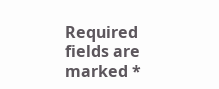Required fields are marked *